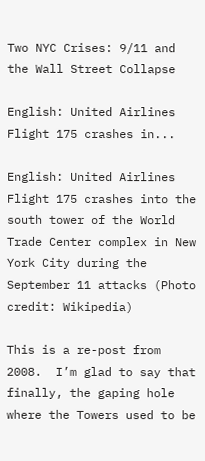Two NYC Crises: 9/11 and the Wall Street Collapse

English: United Airlines Flight 175 crashes in...

English: United Airlines Flight 175 crashes into the south tower of the World Trade Center complex in New York City during the September 11 attacks (Photo credit: Wikipedia)

This is a re-post from 2008.  I’m glad to say that finally, the gaping hole where the Towers used to be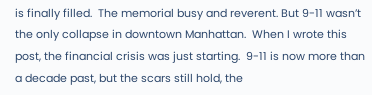is finally filled.  The memorial busy and reverent. But 9-11 wasn’t the only collapse in downtown Manhattan.  When I wrote this post, the financial crisis was just starting.  9-11 is now more than a decade past, but the scars still hold, the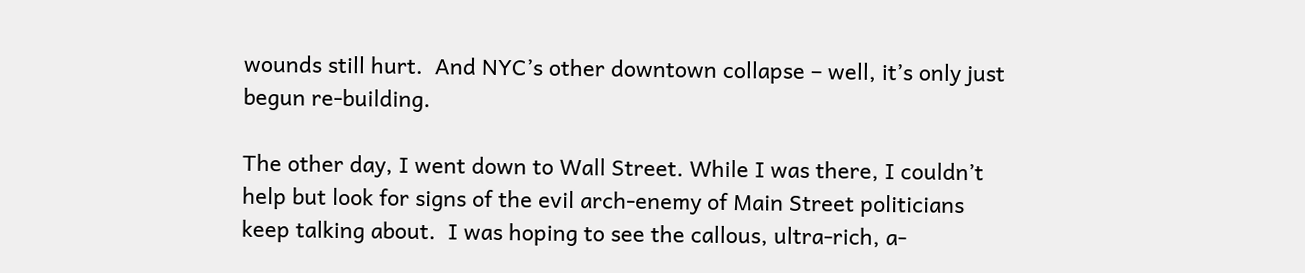wounds still hurt.  And NYC’s other downtown collapse – well, it’s only just begun re-building.

The other day, I went down to Wall Street. While I was there, I couldn’t help but look for signs of the evil arch-enemy of Main Street politicians keep talking about.  I was hoping to see the callous, ultra-rich, a-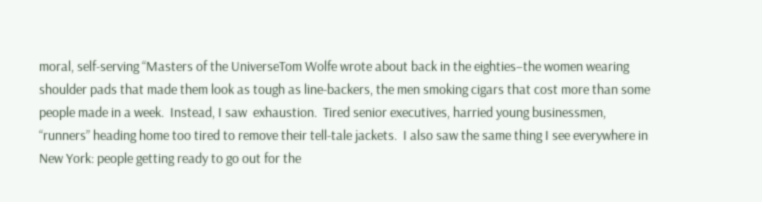moral, self-serving “Masters of the UniverseTom Wolfe wrote about back in the eighties–the women wearing shoulder pads that made them look as tough as line-backers, the men smoking cigars that cost more than some people made in a week.  Instead, I saw  exhaustion.  Tired senior executives, harried young businessmen, “runners” heading home too tired to remove their tell-tale jackets.  I also saw the same thing I see everywhere in New York: people getting ready to go out for the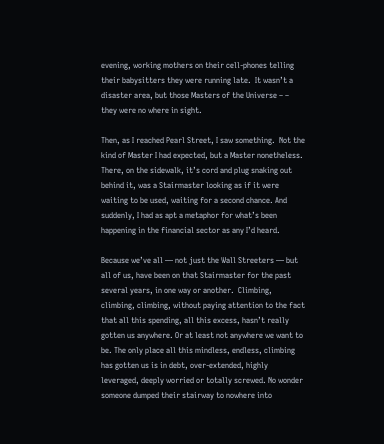evening, working mothers on their cell-phones telling their babysitters they were running late.  It wasn’t a disaster area, but those Masters of the Universe – – they were no where in sight.

Then, as I reached Pearl Street, I saw something.  Not the kind of Master I had expected, but a Master nonetheless.  There, on the sidewalk, it’s cord and plug snaking out behind it, was a Stairmaster looking as if it were waiting to be used, waiting for a second chance. And suddenly, I had as apt a metaphor for what’s been happening in the financial sector as any I’d heard.

Because we’ve all — not just the Wall Streeters — but all of us, have been on that Stairmaster for the past several years, in one way or another.  Climbing, climbing, climbing, without paying attention to the fact that all this spending, all this excess, hasn’t really gotten us anywhere. Or at least not anywhere we want to be. The only place all this mindless, endless, climbing has gotten us is in debt, over-extended, highly leveraged, deeply worried or totally screwed. No wonder someone dumped their stairway to nowhere into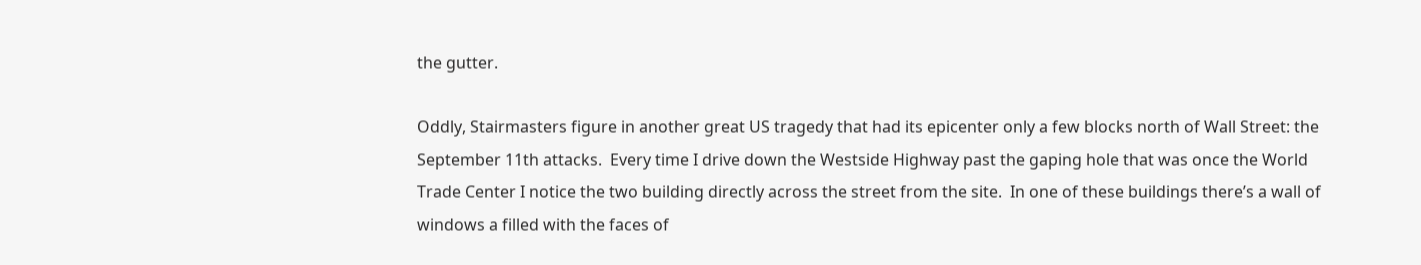the gutter.

Oddly, Stairmasters figure in another great US tragedy that had its epicenter only a few blocks north of Wall Street: the September 11th attacks.  Every time I drive down the Westside Highway past the gaping hole that was once the World Trade Center I notice the two building directly across the street from the site.  In one of these buildings there’s a wall of windows a filled with the faces of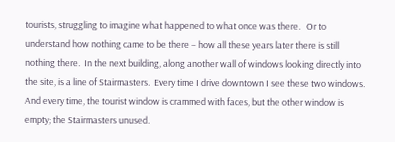tourists, struggling to imagine what happened to what once was there.   Or to understand how nothing came to be there – how all these years later there is still nothing there.  In the next building, along another wall of windows looking directly into the site, is a line of Stairmasters.  Every time I drive downtown I see these two windows. And every time, the tourist window is crammed with faces, but the other window is empty; the Stairmasters unused.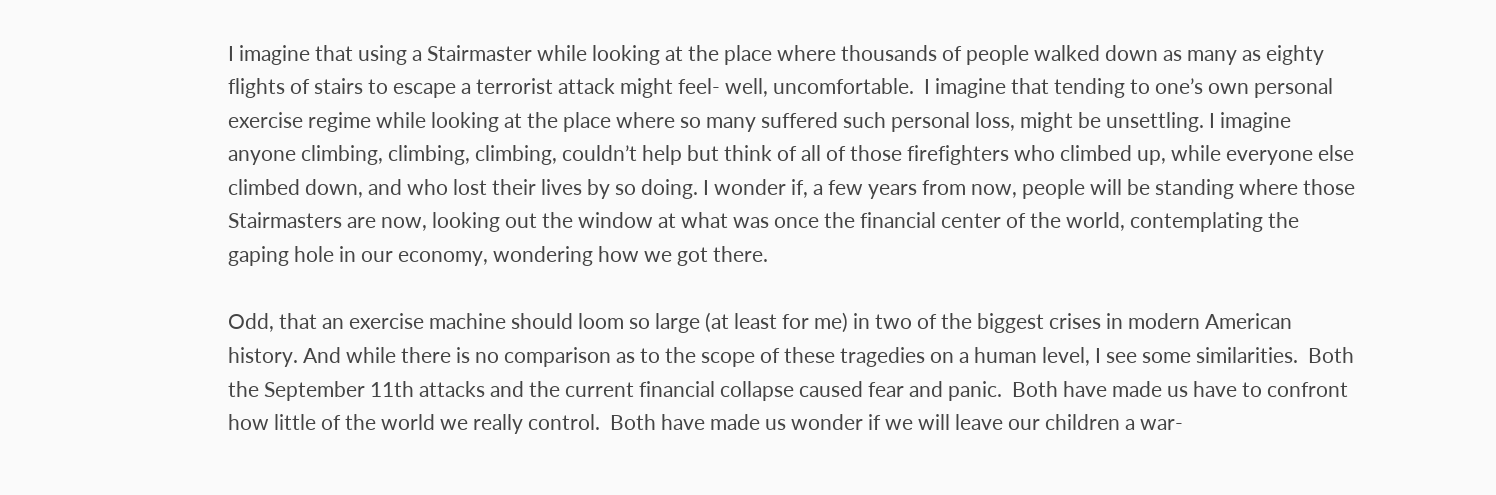I imagine that using a Stairmaster while looking at the place where thousands of people walked down as many as eighty flights of stairs to escape a terrorist attack might feel- well, uncomfortable.  I imagine that tending to one’s own personal exercise regime while looking at the place where so many suffered such personal loss, might be unsettling. I imagine anyone climbing, climbing, climbing, couldn’t help but think of all of those firefighters who climbed up, while everyone else climbed down, and who lost their lives by so doing. I wonder if, a few years from now, people will be standing where those Stairmasters are now, looking out the window at what was once the financial center of the world, contemplating the gaping hole in our economy, wondering how we got there.

Odd, that an exercise machine should loom so large (at least for me) in two of the biggest crises in modern American history. And while there is no comparison as to the scope of these tragedies on a human level, I see some similarities.  Both the September 11th attacks and the current financial collapse caused fear and panic.  Both have made us have to confront how little of the world we really control.  Both have made us wonder if we will leave our children a war-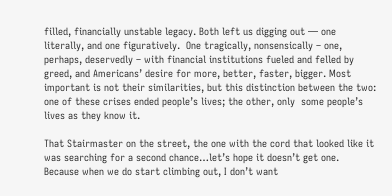filled, financially unstable legacy. Both left us digging out — one literally, and one figuratively.  One tragically, nonsensically – one, perhaps, deservedly – with financial institutions fueled and felled by greed, and Americans’ desire for more, better, faster, bigger. Most important is not their similarities, but this distinction between the two: one of these crises ended people’s lives; the other, only  some people’s lives as they know it.

That Stairmaster on the street, the one with the cord that looked like it was searching for a second chance…let’s hope it doesn’t get one.  Because when we do start climbing out, I don’t want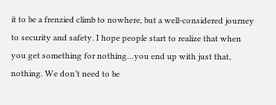it to be a frenzied climb to nowhere, but a well-considered journey to security and safety. I hope people start to realize that when you get something for nothing…you end up with just that, nothing. We don’t need to be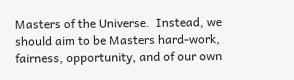Masters of the Universe.  Instead, we should aim to be Masters hard-work, fairness, opportunity, and of our own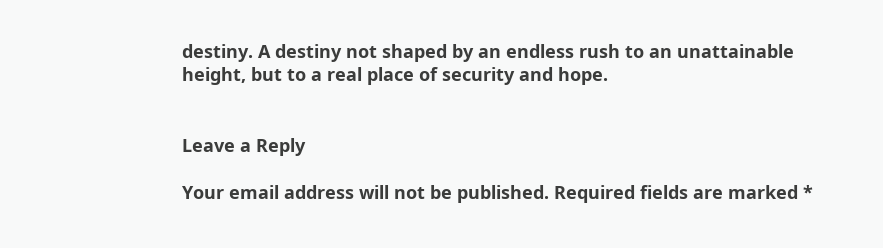destiny. A destiny not shaped by an endless rush to an unattainable height, but to a real place of security and hope.


Leave a Reply

Your email address will not be published. Required fields are marked *